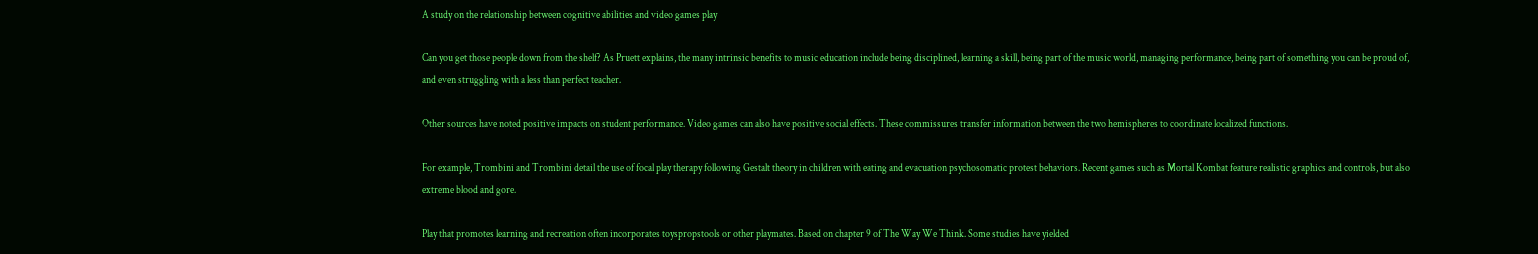A study on the relationship between cognitive abilities and video games play

Can you get those people down from the shelf? As Pruett explains, the many intrinsic benefits to music education include being disciplined, learning a skill, being part of the music world, managing performance, being part of something you can be proud of, and even struggling with a less than perfect teacher.

Other sources have noted positive impacts on student performance. Video games can also have positive social effects. These commissures transfer information between the two hemispheres to coordinate localized functions.

For example, Trombini and Trombini detail the use of focal play therapy following Gestalt theory in children with eating and evacuation psychosomatic protest behaviors. Recent games such as Mortal Kombat feature realistic graphics and controls, but also extreme blood and gore.

Play that promotes learning and recreation often incorporates toyspropstools or other playmates. Based on chapter 9 of The Way We Think. Some studies have yielded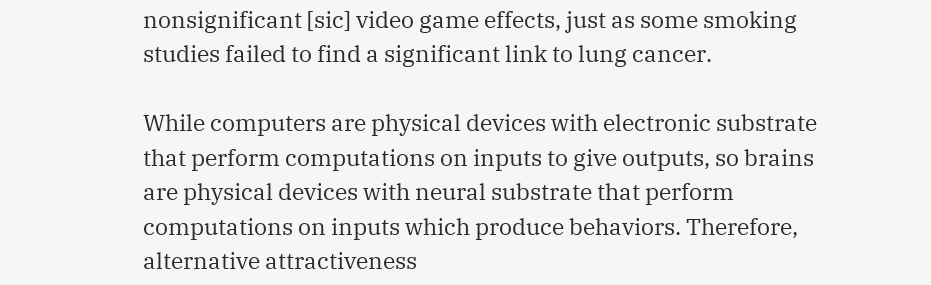nonsignificant [sic] video game effects, just as some smoking studies failed to find a significant link to lung cancer.

While computers are physical devices with electronic substrate that perform computations on inputs to give outputs, so brains are physical devices with neural substrate that perform computations on inputs which produce behaviors. Therefore, alternative attractiveness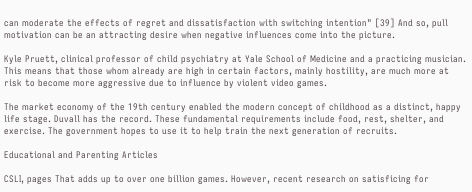can moderate the effects of regret and dissatisfaction with switching intention" [39] And so, pull motivation can be an attracting desire when negative influences come into the picture.

Kyle Pruett, clinical professor of child psychiatry at Yale School of Medicine and a practicing musician. This means that those whom already are high in certain factors, mainly hostility, are much more at risk to become more aggressive due to influence by violent video games.

The market economy of the 19th century enabled the modern concept of childhood as a distinct, happy life stage. Duvall has the record. These fundamental requirements include food, rest, shelter, and exercise. The government hopes to use it to help train the next generation of recruits.

Educational and Parenting Articles

CSLI, pages That adds up to over one billion games. However, recent research on satisficing for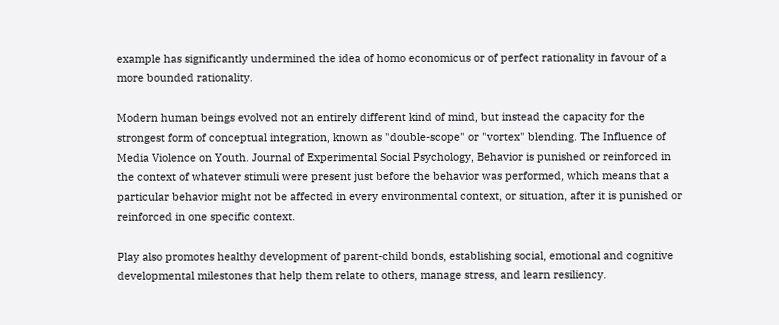example has significantly undermined the idea of homo economicus or of perfect rationality in favour of a more bounded rationality.

Modern human beings evolved not an entirely different kind of mind, but instead the capacity for the strongest form of conceptual integration, known as "double-scope" or "vortex" blending. The Influence of Media Violence on Youth. Journal of Experimental Social Psychology, Behavior is punished or reinforced in the context of whatever stimuli were present just before the behavior was performed, which means that a particular behavior might not be affected in every environmental context, or situation, after it is punished or reinforced in one specific context.

Play also promotes healthy development of parent-child bonds, establishing social, emotional and cognitive developmental milestones that help them relate to others, manage stress, and learn resiliency.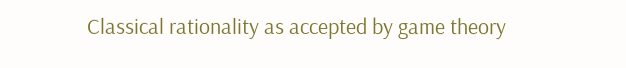Classical rationality as accepted by game theory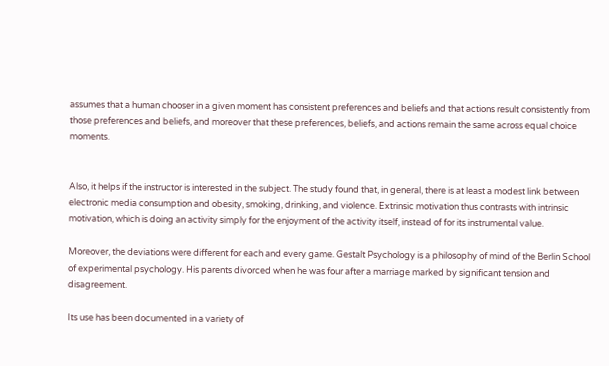assumes that a human chooser in a given moment has consistent preferences and beliefs and that actions result consistently from those preferences and beliefs, and moreover that these preferences, beliefs, and actions remain the same across equal choice moments.


Also, it helps if the instructor is interested in the subject. The study found that, in general, there is at least a modest link between electronic media consumption and obesity, smoking, drinking, and violence. Extrinsic motivation thus contrasts with intrinsic motivation, which is doing an activity simply for the enjoyment of the activity itself, instead of for its instrumental value.

Moreover, the deviations were different for each and every game. Gestalt Psychology is a philosophy of mind of the Berlin School of experimental psychology. His parents divorced when he was four after a marriage marked by significant tension and disagreement.

Its use has been documented in a variety of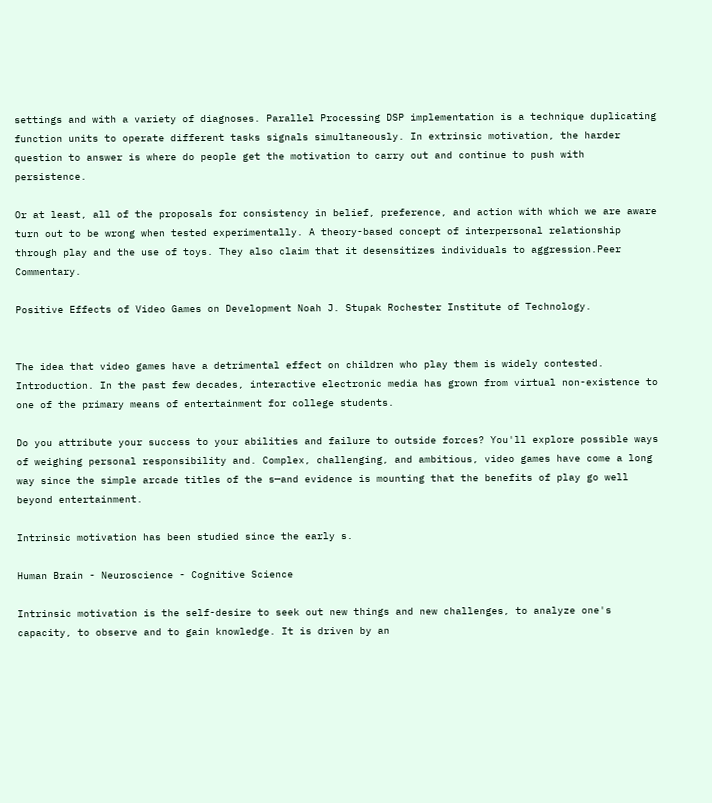settings and with a variety of diagnoses. Parallel Processing DSP implementation is a technique duplicating function units to operate different tasks signals simultaneously. In extrinsic motivation, the harder question to answer is where do people get the motivation to carry out and continue to push with persistence.

Or at least, all of the proposals for consistency in belief, preference, and action with which we are aware turn out to be wrong when tested experimentally. A theory-based concept of interpersonal relationship through play and the use of toys. They also claim that it desensitizes individuals to aggression.Peer Commentary.

Positive Effects of Video Games on Development Noah J. Stupak Rochester Institute of Technology.


The idea that video games have a detrimental effect on children who play them is widely contested. Introduction. In the past few decades, interactive electronic media has grown from virtual non-existence to one of the primary means of entertainment for college students.

Do you attribute your success to your abilities and failure to outside forces? You'll explore possible ways of weighing personal responsibility and. Complex, challenging, and ambitious, video games have come a long way since the simple arcade titles of the s—and evidence is mounting that the benefits of play go well beyond entertainment.

Intrinsic motivation has been studied since the early s.

Human Brain - Neuroscience - Cognitive Science

Intrinsic motivation is the self-desire to seek out new things and new challenges, to analyze one's capacity, to observe and to gain knowledge. It is driven by an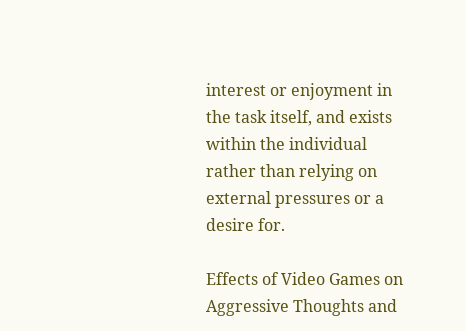interest or enjoyment in the task itself, and exists within the individual rather than relying on external pressures or a desire for.

Effects of Video Games on Aggressive Thoughts and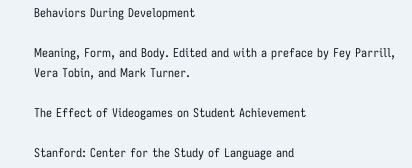Behaviors During Development

Meaning, Form, and Body. Edited and with a preface by Fey Parrill, Vera Tobin, and Mark Turner.

The Effect of Videogames on Student Achievement

Stanford: Center for the Study of Language and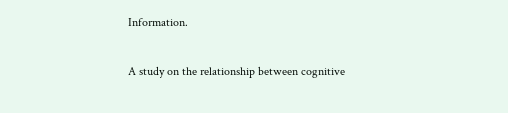Information.

A study on the relationship between cognitive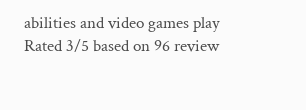abilities and video games play
Rated 3/5 based on 96 review